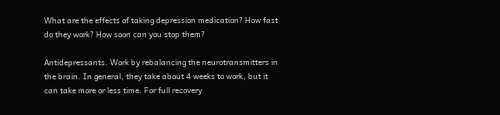What are the effects of taking depression medication? How fast do they work? How soon can you stop them?

Antidepressants. Work by rebalancing the neurotransmitters in the brain. In general, they take about 4 weeks to work, but it can take more or less time. For full recovery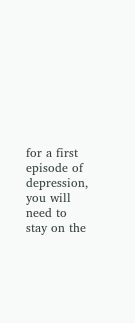for a first episode of depression, you will need to stay on the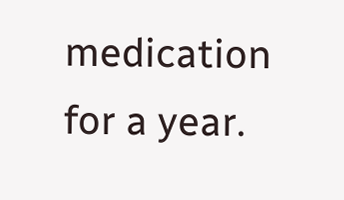medication for a year.